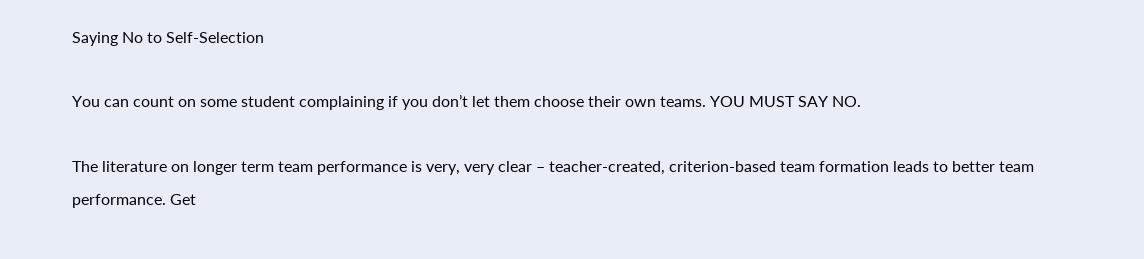Saying No to Self-Selection

You can count on some student complaining if you don’t let them choose their own teams. YOU MUST SAY NO.

The literature on longer term team performance is very, very clear – teacher-created, criterion-based team formation leads to better team performance. Get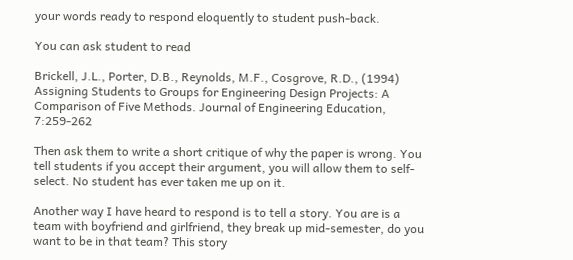your words ready to respond eloquently to student push-back.

You can ask student to read

Brickell, J.L., Porter, D.B., Reynolds, M.F., Cosgrove, R.D., (1994) Assigning Students to Groups for Engineering Design Projects: A Comparison of Five Methods. Journal of Engineering Education, 7:259-262

Then ask them to write a short critique of why the paper is wrong. You tell students if you accept their argument, you will allow them to self-select. No student has ever taken me up on it.

Another way I have heard to respond is to tell a story. You are is a team with boyfriend and girlfriend, they break up mid-semester, do you want to be in that team? This story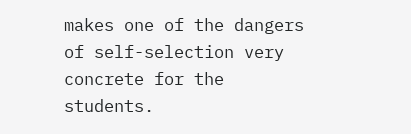makes one of the dangers of self-selection very concrete for the students.